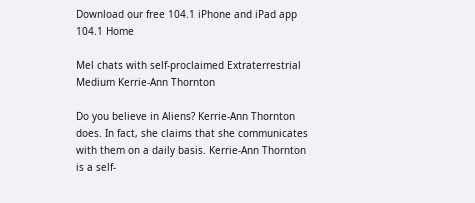Download our free 104.1 iPhone and iPad app
104.1 Home

Mel chats with self-proclaimed Extraterrestrial Medium Kerrie-Ann Thornton

Do you believe in Aliens? Kerrie-Ann Thornton does. In fact, she claims that she communicates with them on a daily basis. Kerrie-Ann Thornton is a self-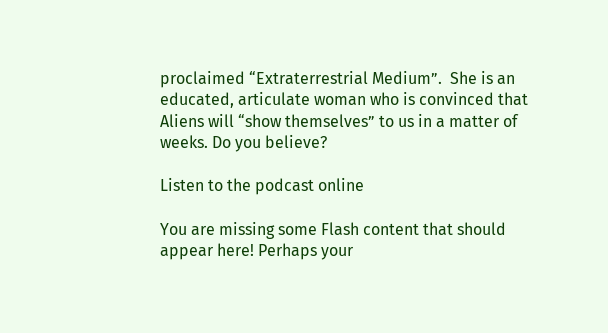proclaimed “Extraterrestrial Medium”.  She is an educated, articulate woman who is convinced that Aliens will “show themselves” to us in a matter of weeks. Do you believe?

Listen to the podcast online

You are missing some Flash content that should appear here! Perhaps your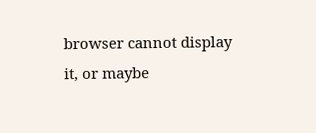browser cannot display it, or maybe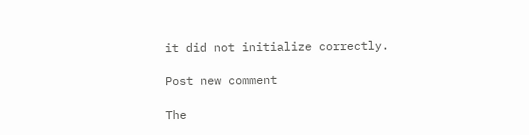it did not initialize correctly.

Post new comment

The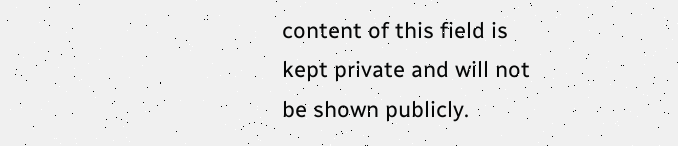content of this field is kept private and will not be shown publicly.